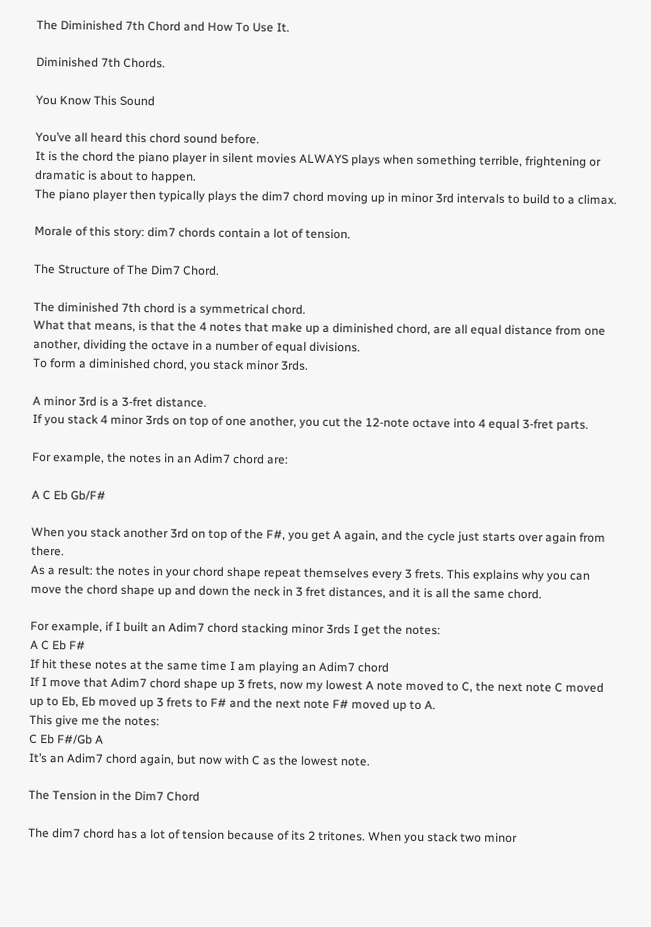The Diminished 7th Chord and How To Use It.

Diminished 7th Chords.

You Know This Sound

You’ve all heard this chord sound before.
It is the chord the piano player in silent movies ALWAYS plays when something terrible, frightening or dramatic is about to happen.
The piano player then typically plays the dim7 chord moving up in minor 3rd intervals to build to a climax.

Morale of this story: dim7 chords contain a lot of tension.

The Structure of The Dim7 Chord.

The diminished 7th chord is a symmetrical chord.
What that means, is that the 4 notes that make up a diminished chord, are all equal distance from one another, dividing the octave in a number of equal divisions.
To form a diminished chord, you stack minor 3rds.

A minor 3rd is a 3-fret distance.
If you stack 4 minor 3rds on top of one another, you cut the 12-note octave into 4 equal 3-fret parts.

For example, the notes in an Adim7 chord are:

A C Eb Gb/F#

When you stack another 3rd on top of the F#, you get A again, and the cycle just starts over again from there.
As a result: the notes in your chord shape repeat themselves every 3 frets. This explains why you can move the chord shape up and down the neck in 3 fret distances, and it is all the same chord.

For example, if I built an Adim7 chord stacking minor 3rds I get the notes:
A C Eb F#
If hit these notes at the same time I am playing an Adim7 chord
If I move that Adim7 chord shape up 3 frets, now my lowest A note moved to C, the next note C moved up to Eb, Eb moved up 3 frets to F# and the next note F# moved up to A.
This give me the notes:
C Eb F#/Gb A
It’s an Adim7 chord again, but now with C as the lowest note.

The Tension in the Dim7 Chord

The dim7 chord has a lot of tension because of its 2 tritones. When you stack two minor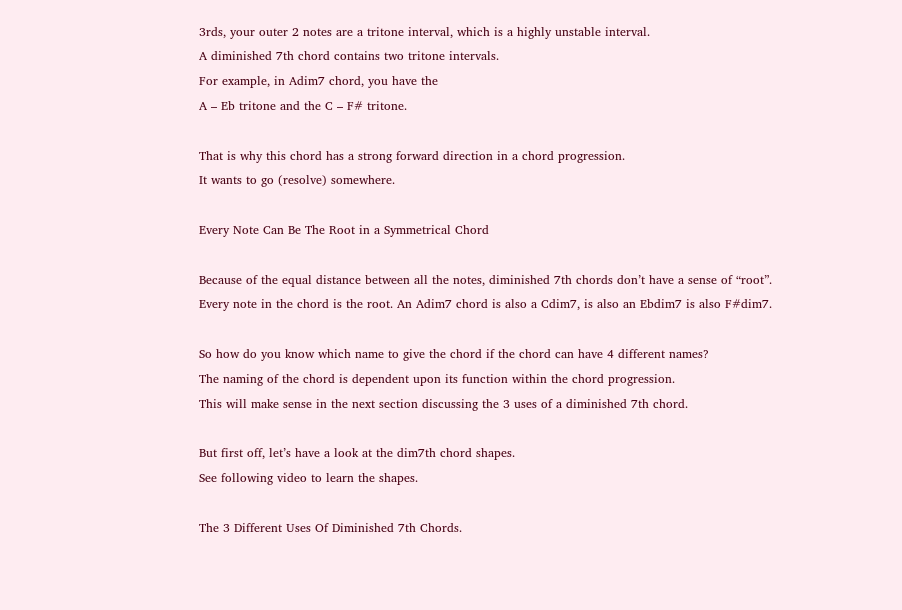3rds, your outer 2 notes are a tritone interval, which is a highly unstable interval.
A diminished 7th chord contains two tritone intervals.
For example, in Adim7 chord, you have the
A – Eb tritone and the C – F# tritone.

That is why this chord has a strong forward direction in a chord progression.
It wants to go (resolve) somewhere.

Every Note Can Be The Root in a Symmetrical Chord

Because of the equal distance between all the notes, diminished 7th chords don’t have a sense of “root”.
Every note in the chord is the root. An Adim7 chord is also a Cdim7, is also an Ebdim7 is also F#dim7.

So how do you know which name to give the chord if the chord can have 4 different names?
The naming of the chord is dependent upon its function within the chord progression.
This will make sense in the next section discussing the 3 uses of a diminished 7th chord.

But first off, let’s have a look at the dim7th chord shapes.
See following video to learn the shapes.

The 3 Different Uses Of Diminished 7th Chords.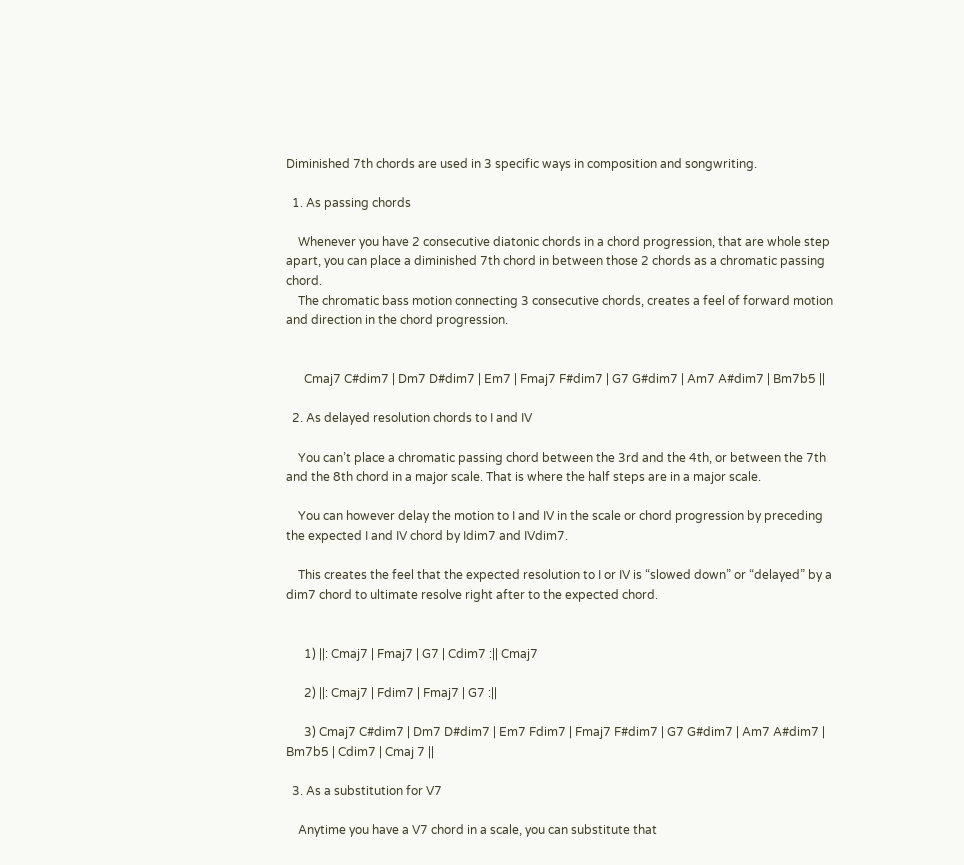Diminished 7th chords are used in 3 specific ways in composition and songwriting.

  1. As passing chords

    Whenever you have 2 consecutive diatonic chords in a chord progression, that are whole step apart, you can place a diminished 7th chord in between those 2 chords as a chromatic passing chord.
    The chromatic bass motion connecting 3 consecutive chords, creates a feel of forward motion and direction in the chord progression.


      Cmaj7 C#dim7 | Dm7 D#dim7 | Em7 | Fmaj7 F#dim7 | G7 G#dim7 | Am7 A#dim7 | Bm7b5 ||

  2. As delayed resolution chords to I and IV

    You can’t place a chromatic passing chord between the 3rd and the 4th, or between the 7th and the 8th chord in a major scale. That is where the half steps are in a major scale.

    You can however delay the motion to I and IV in the scale or chord progression by preceding the expected I and IV chord by Idim7 and IVdim7.

    This creates the feel that the expected resolution to I or IV is “slowed down” or “delayed” by a dim7 chord to ultimate resolve right after to the expected chord.


      1) ||: Cmaj7 | Fmaj7 | G7 | Cdim7 :|| Cmaj7

      2) ||: Cmaj7 | Fdim7 | Fmaj7 | G7 :||

      3) Cmaj7 C#dim7 | Dm7 D#dim7 | Em7 Fdim7 | Fmaj7 F#dim7 | G7 G#dim7 | Am7 A#dim7 | Bm7b5 | Cdim7 | Cmaj 7 ||

  3. As a substitution for V7

    Anytime you have a V7 chord in a scale, you can substitute that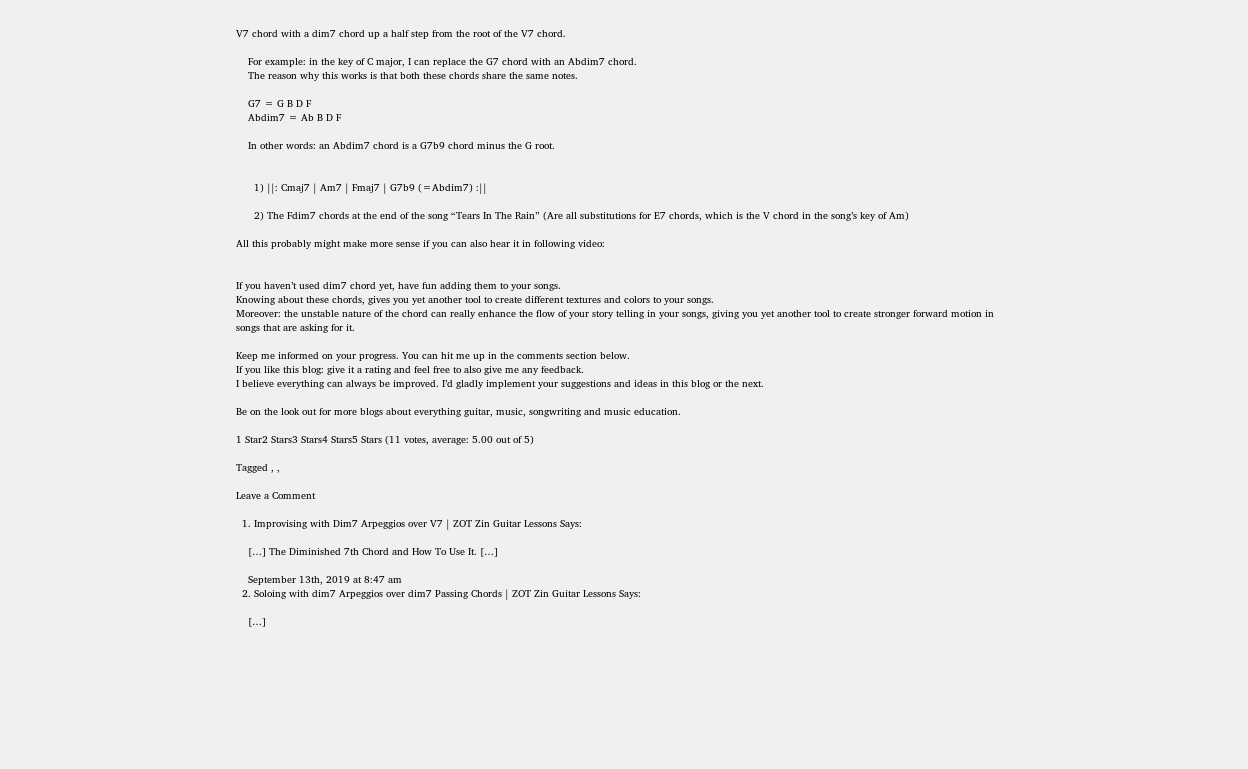V7 chord with a dim7 chord up a half step from the root of the V7 chord.

    For example: in the key of C major, I can replace the G7 chord with an Abdim7 chord.
    The reason why this works is that both these chords share the same notes.

    G7 = G B D F
    Abdim7 = Ab B D F

    In other words: an Abdim7 chord is a G7b9 chord minus the G root.


      1) ||: Cmaj7 | Am7 | Fmaj7 | G7b9 (=Abdim7) :||

      2) The Fdim7 chords at the end of the song “Tears In The Rain” (Are all substitutions for E7 chords, which is the V chord in the song’s key of Am)

All this probably might make more sense if you can also hear it in following video:


If you haven’t used dim7 chord yet, have fun adding them to your songs.
Knowing about these chords, gives you yet another tool to create different textures and colors to your songs.
Moreover: the unstable nature of the chord can really enhance the flow of your story telling in your songs, giving you yet another tool to create stronger forward motion in songs that are asking for it.

Keep me informed on your progress. You can hit me up in the comments section below.
If you like this blog: give it a rating and feel free to also give me any feedback.
I believe everything can always be improved. I’d gladly implement your suggestions and ideas in this blog or the next.

Be on the look out for more blogs about everything guitar, music, songwriting and music education.

1 Star2 Stars3 Stars4 Stars5 Stars (11 votes, average: 5.00 out of 5)

Tagged , ,

Leave a Comment

  1. Improvising with Dim7 Arpeggios over V7 | ZOT Zin Guitar Lessons Says:

    […] The Diminished 7th Chord and How To Use It. […]

    September 13th, 2019 at 8:47 am
  2. Soloing with dim7 Arpeggios over dim7 Passing Chords | ZOT Zin Guitar Lessons Says:

    […]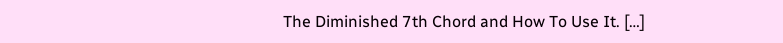The Diminished 7th Chord and How To Use It. […]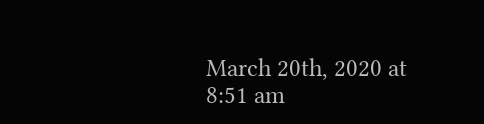March 20th, 2020 at 8:51 am